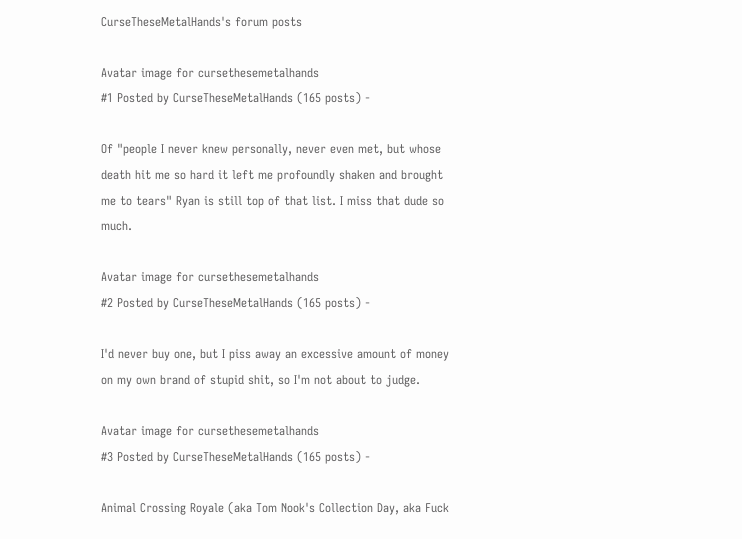CurseTheseMetalHands's forum posts

Avatar image for cursethesemetalhands
#1 Posted by CurseTheseMetalHands (165 posts) -

Of "people I never knew personally, never even met, but whose death hit me so hard it left me profoundly shaken and brought me to tears" Ryan is still top of that list. I miss that dude so much.

Avatar image for cursethesemetalhands
#2 Posted by CurseTheseMetalHands (165 posts) -

I'd never buy one, but I piss away an excessive amount of money on my own brand of stupid shit, so I'm not about to judge.

Avatar image for cursethesemetalhands
#3 Posted by CurseTheseMetalHands (165 posts) -

Animal Crossing Royale (aka Tom Nook's Collection Day, aka Fuck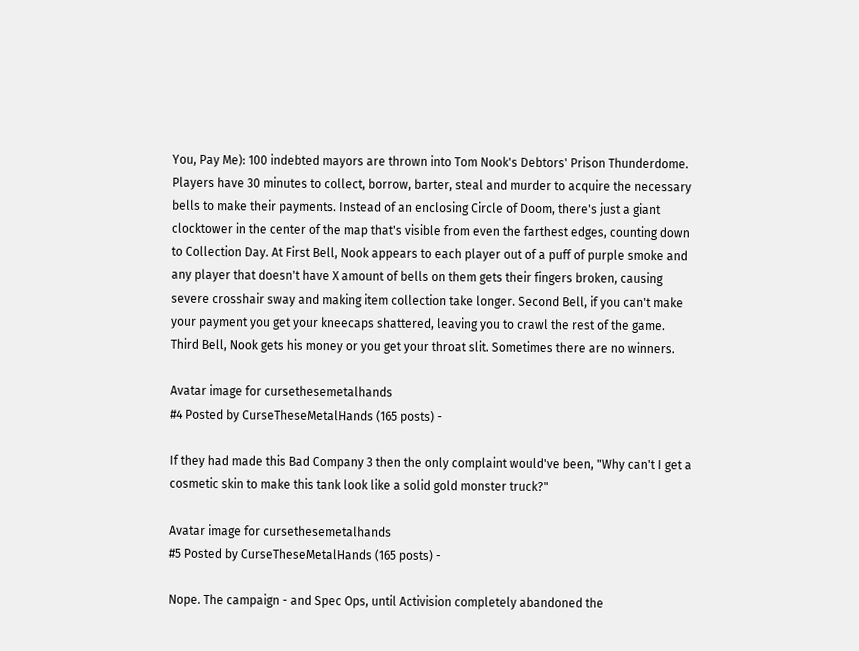You, Pay Me): 100 indebted mayors are thrown into Tom Nook's Debtors' Prison Thunderdome. Players have 30 minutes to collect, borrow, barter, steal and murder to acquire the necessary bells to make their payments. Instead of an enclosing Circle of Doom, there's just a giant clocktower in the center of the map that's visible from even the farthest edges, counting down to Collection Day. At First Bell, Nook appears to each player out of a puff of purple smoke and any player that doesn't have X amount of bells on them gets their fingers broken, causing severe crosshair sway and making item collection take longer. Second Bell, if you can't make your payment you get your kneecaps shattered, leaving you to crawl the rest of the game. Third Bell, Nook gets his money or you get your throat slit. Sometimes there are no winners.

Avatar image for cursethesemetalhands
#4 Posted by CurseTheseMetalHands (165 posts) -

If they had made this Bad Company 3 then the only complaint would've been, "Why can't I get a cosmetic skin to make this tank look like a solid gold monster truck?"

Avatar image for cursethesemetalhands
#5 Posted by CurseTheseMetalHands (165 posts) -

Nope. The campaign - and Spec Ops, until Activision completely abandoned the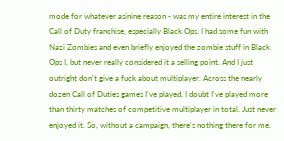mode for whatever asinine reason - was my entire interest in the Call of Duty franchise, especially Black Ops. I had some fun with Nazi Zombies and even briefly enjoyed the zombie stuff in Black Ops I, but never really considered it a selling point. And I just outright don't give a fuck about multiplayer. Across the nearly dozen Call of Duties games I've played, I doubt I've played more than thirty matches of competitive multiplayer in total. Just never enjoyed it. So, without a campaign, there's nothing there for me.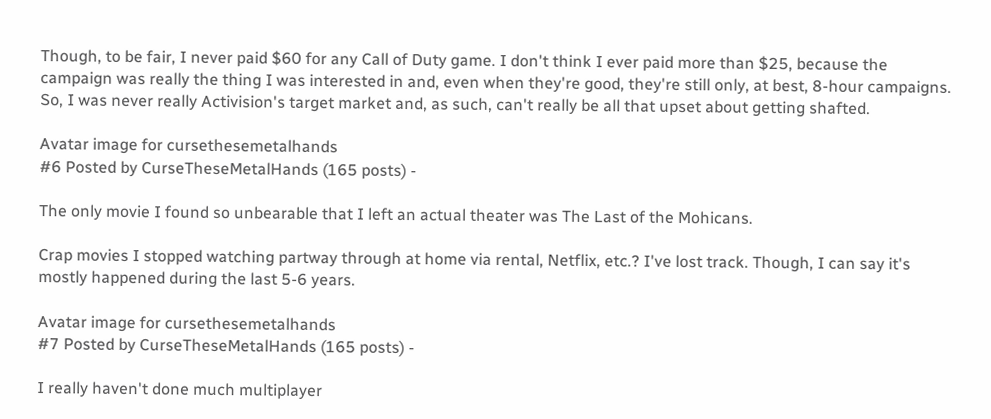Though, to be fair, I never paid $60 for any Call of Duty game. I don't think I ever paid more than $25, because the campaign was really the thing I was interested in and, even when they're good, they're still only, at best, 8-hour campaigns. So, I was never really Activision's target market and, as such, can't really be all that upset about getting shafted.

Avatar image for cursethesemetalhands
#6 Posted by CurseTheseMetalHands (165 posts) -

The only movie I found so unbearable that I left an actual theater was The Last of the Mohicans.

Crap movies I stopped watching partway through at home via rental, Netflix, etc.? I've lost track. Though, I can say it's mostly happened during the last 5-6 years.

Avatar image for cursethesemetalhands
#7 Posted by CurseTheseMetalHands (165 posts) -

I really haven't done much multiplayer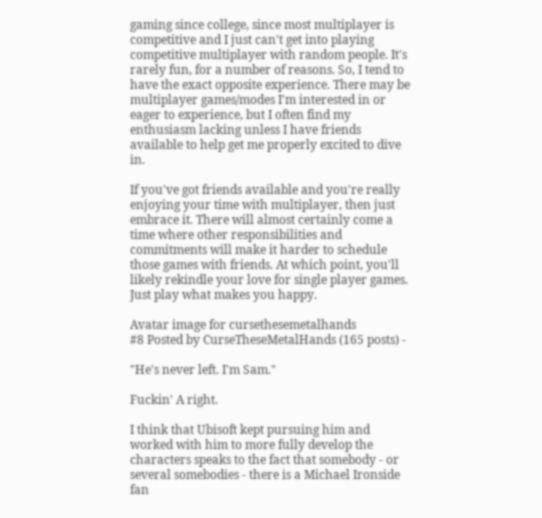gaming since college, since most multiplayer is competitive and I just can't get into playing competitive multiplayer with random people. It's rarely fun, for a number of reasons. So, I tend to have the exact opposite experience. There may be multiplayer games/modes I'm interested in or eager to experience, but I often find my enthusiasm lacking unless I have friends available to help get me properly excited to dive in.

If you've got friends available and you're really enjoying your time with multiplayer, then just embrace it. There will almost certainly come a time where other responsibilities and commitments will make it harder to schedule those games with friends. At which point, you'll likely rekindle your love for single player games. Just play what makes you happy.

Avatar image for cursethesemetalhands
#8 Posted by CurseTheseMetalHands (165 posts) -

"He's never left. I'm Sam."

Fuckin' A right.

I think that Ubisoft kept pursuing him and worked with him to more fully develop the characters speaks to the fact that somebody - or several somebodies - there is a Michael Ironside fan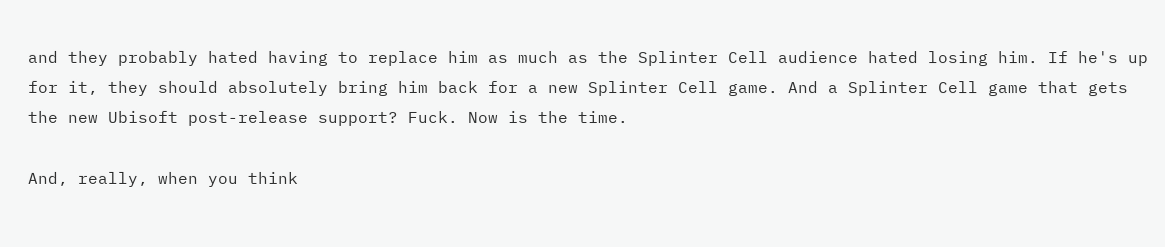and they probably hated having to replace him as much as the Splinter Cell audience hated losing him. If he's up for it, they should absolutely bring him back for a new Splinter Cell game. And a Splinter Cell game that gets the new Ubisoft post-release support? Fuck. Now is the time.

And, really, when you think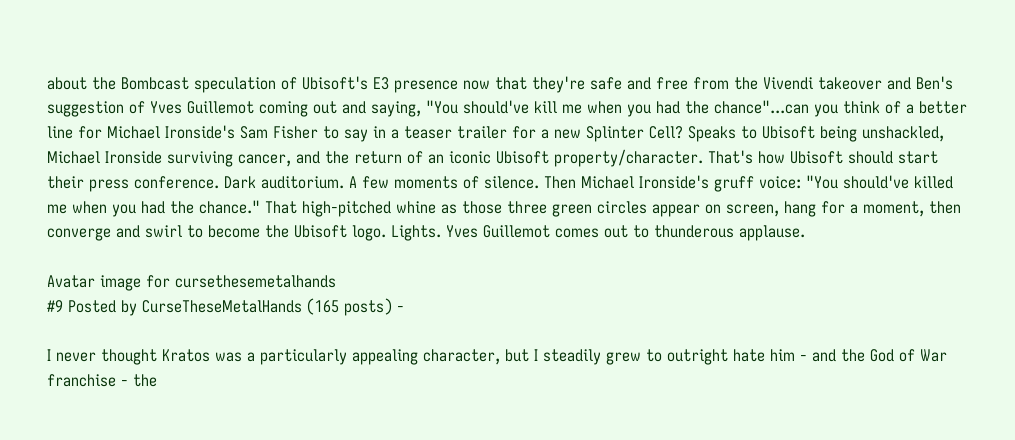about the Bombcast speculation of Ubisoft's E3 presence now that they're safe and free from the Vivendi takeover and Ben's suggestion of Yves Guillemot coming out and saying, "You should've kill me when you had the chance"...can you think of a better line for Michael Ironside's Sam Fisher to say in a teaser trailer for a new Splinter Cell? Speaks to Ubisoft being unshackled, Michael Ironside surviving cancer, and the return of an iconic Ubisoft property/character. That's how Ubisoft should start their press conference. Dark auditorium. A few moments of silence. Then Michael Ironside's gruff voice: "You should've killed me when you had the chance." That high-pitched whine as those three green circles appear on screen, hang for a moment, then converge and swirl to become the Ubisoft logo. Lights. Yves Guillemot comes out to thunderous applause.

Avatar image for cursethesemetalhands
#9 Posted by CurseTheseMetalHands (165 posts) -

I never thought Kratos was a particularly appealing character, but I steadily grew to outright hate him - and the God of War franchise - the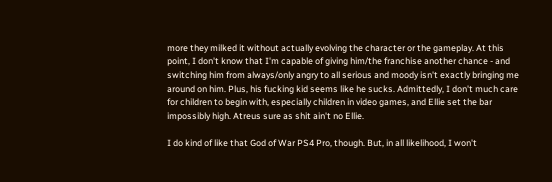more they milked it without actually evolving the character or the gameplay. At this point, I don't know that I'm capable of giving him/the franchise another chance - and switching him from always/only angry to all serious and moody isn't exactly bringing me around on him. Plus, his fucking kid seems like he sucks. Admittedly, I don't much care for children to begin with, especially children in video games, and Ellie set the bar impossibly high. Atreus sure as shit ain't no Ellie.

I do kind of like that God of War PS4 Pro, though. But, in all likelihood, I won't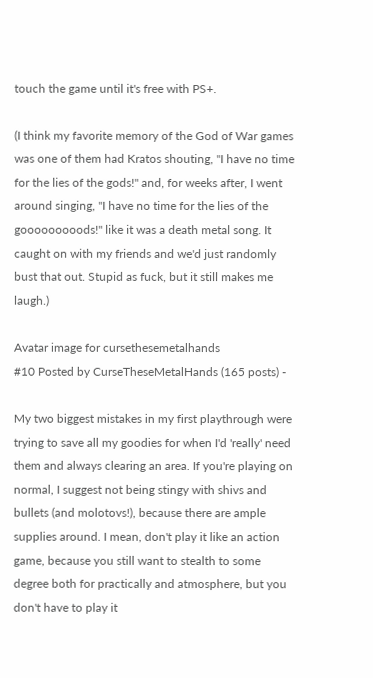touch the game until it's free with PS+.

(I think my favorite memory of the God of War games was one of them had Kratos shouting, "I have no time for the lies of the gods!" and, for weeks after, I went around singing, "I have no time for the lies of the gooooooooods!" like it was a death metal song. It caught on with my friends and we'd just randomly bust that out. Stupid as fuck, but it still makes me laugh.)

Avatar image for cursethesemetalhands
#10 Posted by CurseTheseMetalHands (165 posts) -

My two biggest mistakes in my first playthrough were trying to save all my goodies for when I'd 'really' need them and always clearing an area. If you're playing on normal, I suggest not being stingy with shivs and bullets (and molotovs!), because there are ample supplies around. I mean, don't play it like an action game, because you still want to stealth to some degree both for practically and atmosphere, but you don't have to play it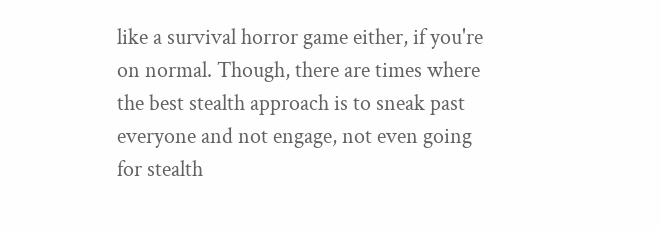like a survival horror game either, if you're on normal. Though, there are times where the best stealth approach is to sneak past everyone and not engage, not even going for stealth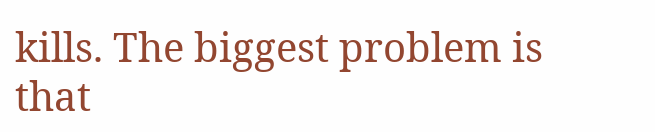kills. The biggest problem is that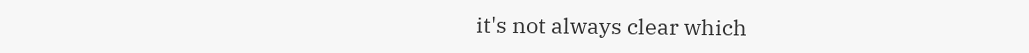it's not always clear which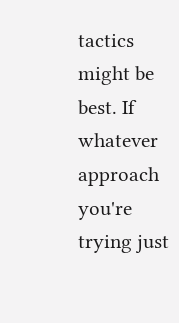tactics might be best. If whatever approach you're trying just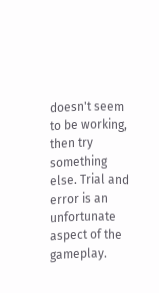doesn't seem to be working, then try something else. Trial and error is an unfortunate aspect of the gameplay.